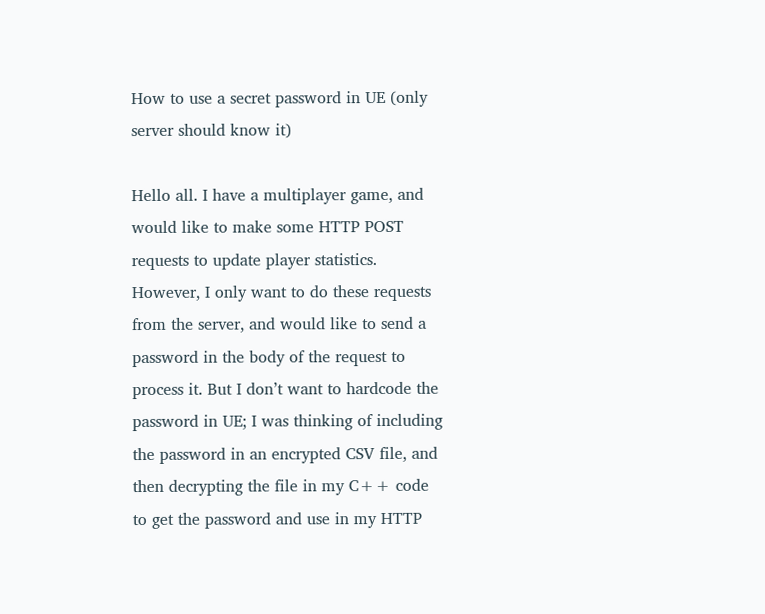How to use a secret password in UE (only server should know it)

Hello all. I have a multiplayer game, and would like to make some HTTP POST requests to update player statistics. However, I only want to do these requests from the server, and would like to send a password in the body of the request to process it. But I don’t want to hardcode the password in UE; I was thinking of including the password in an encrypted CSV file, and then decrypting the file in my C++ code to get the password and use in my HTTP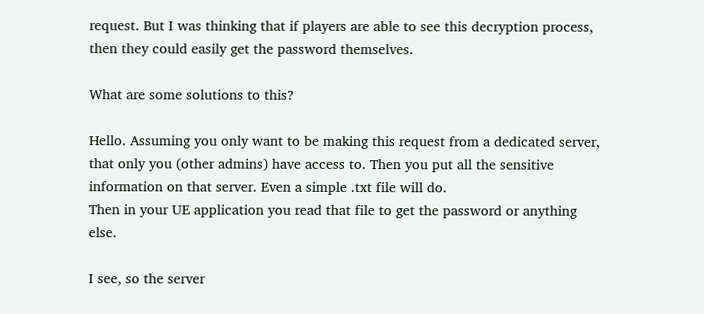request. But I was thinking that if players are able to see this decryption process, then they could easily get the password themselves.

What are some solutions to this?

Hello. Assuming you only want to be making this request from a dedicated server, that only you (other admins) have access to. Then you put all the sensitive information on that server. Even a simple .txt file will do.
Then in your UE application you read that file to get the password or anything else.

I see, so the server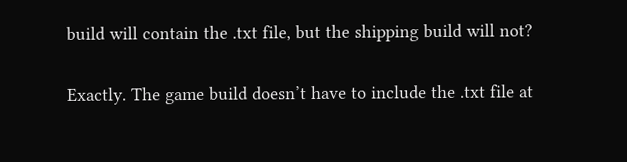build will contain the .txt file, but the shipping build will not?

Exactly. The game build doesn’t have to include the .txt file at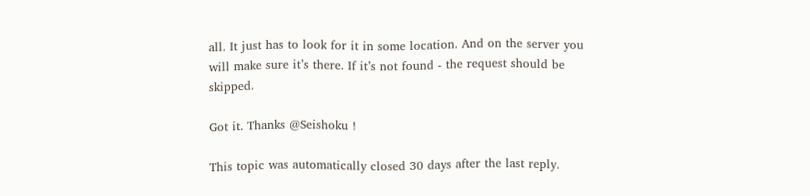all. It just has to look for it in some location. And on the server you will make sure it’s there. If it’s not found - the request should be skipped.

Got it. Thanks @Seishoku !

This topic was automatically closed 30 days after the last reply.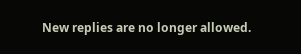New replies are no longer allowed.